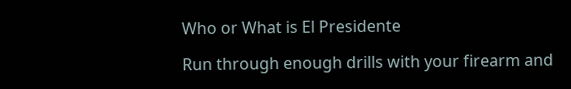Who or What is El Presidente

Run through enough drills with your firearm and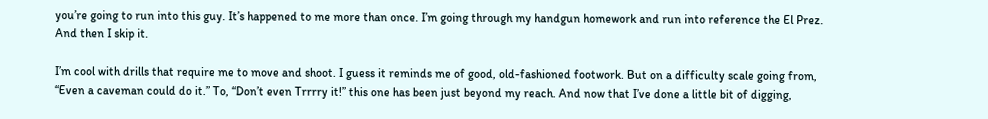you’re going to run into this guy. It’s happened to me more than once. I’m going through my handgun homework and run into reference the El Prez. And then I skip it.

I’m cool with drills that require me to move and shoot. I guess it reminds me of good, old-fashioned footwork. But on a difficulty scale going from, “Even a caveman could do it.” To, “Don’t even Trrrry it!” this one has been just beyond my reach. And now that I’ve done a little bit of digging,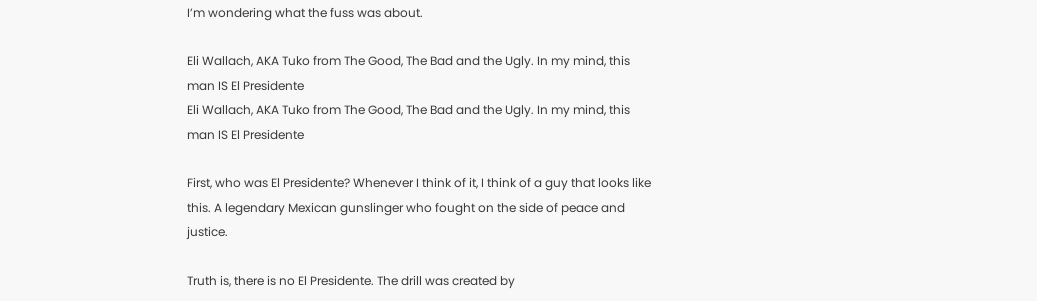I’m wondering what the fuss was about.

Eli Wallach, AKA Tuko from The Good, The Bad and the Ugly. In my mind, this man IS El Presidente
Eli Wallach, AKA Tuko from The Good, The Bad and the Ugly. In my mind, this man IS El Presidente

First, who was El Presidente? Whenever I think of it, I think of a guy that looks like this. A legendary Mexican gunslinger who fought on the side of peace and justice.

Truth is, there is no El Presidente. The drill was created by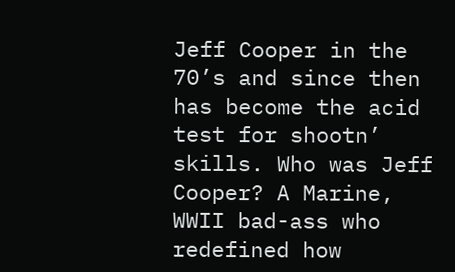Jeff Cooper in the 70’s and since then has become the acid test for shootn’ skills. Who was Jeff Cooper? A Marine, WWII bad-ass who redefined how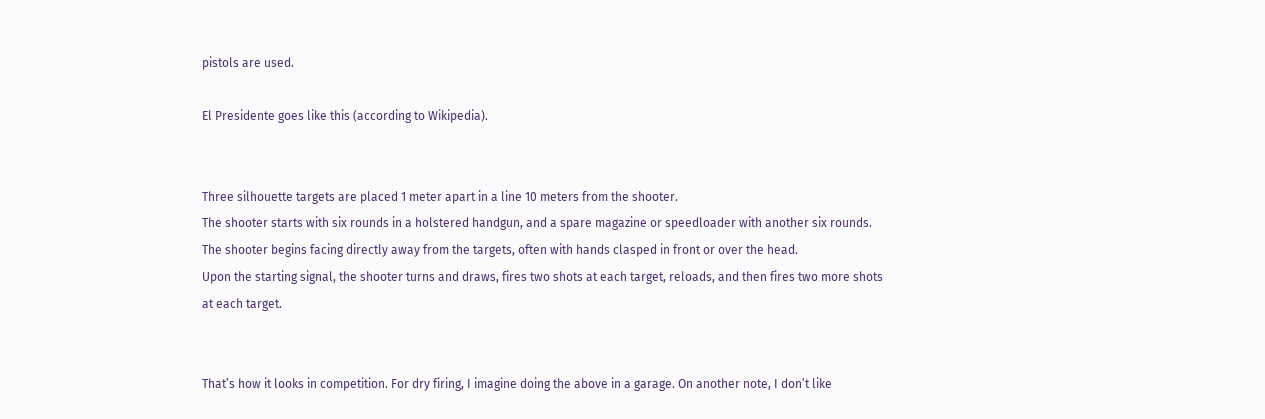pistols are used.

El Presidente goes like this (according to Wikipedia).


Three silhouette targets are placed 1 meter apart in a line 10 meters from the shooter.
The shooter starts with six rounds in a holstered handgun, and a spare magazine or speedloader with another six rounds.
The shooter begins facing directly away from the targets, often with hands clasped in front or over the head.
Upon the starting signal, the shooter turns and draws, fires two shots at each target, reloads, and then fires two more shots at each target.


That’s how it looks in competition. For dry firing, I imagine doing the above in a garage. On another note, I don’t like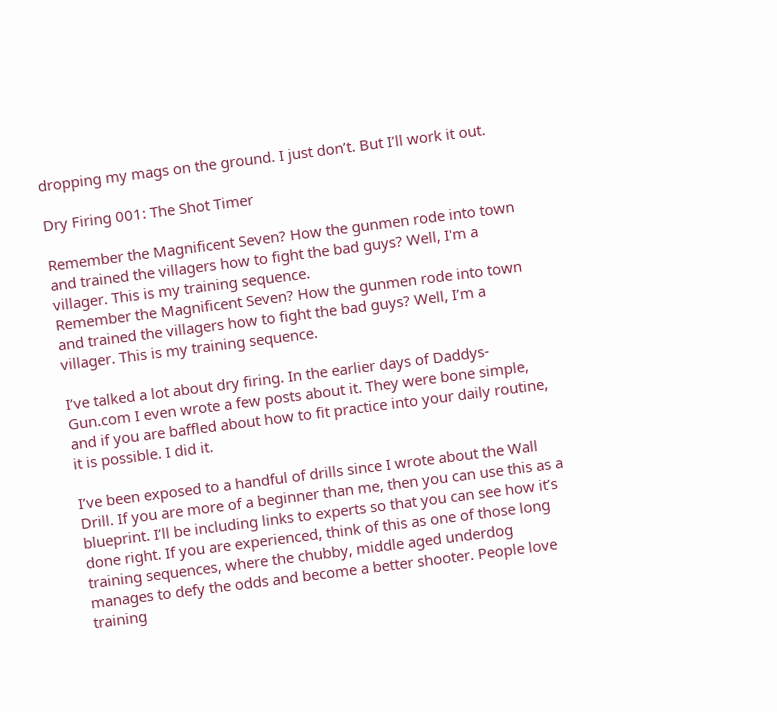dropping my mags on the ground. I just don’t. But I’ll work it out.

Dry Firing 001: The Shot Timer

Remember the Magnificent Seven? How the gunmen rode into town and trained the villagers how to fight the bad guys? Well, I'm a villager. This is my training sequence.
Remember the Magnificent Seven? How the gunmen rode into town and trained the villagers how to fight the bad guys? Well, I’m a villager. This is my training sequence.

I’ve talked a lot about dry firing. In the earlier days of Daddys-Gun.com I even wrote a few posts about it. They were bone simple, and if you are baffled about how to fit practice into your daily routine, it is possible. I did it.

I’ve been exposed to a handful of drills since I wrote about the Wall Drill. If you are more of a beginner than me, then you can use this as a blueprint. I’ll be including links to experts so that you can see how it’s done right. If you are experienced, think of this as one of those long training sequences, where the chubby, middle aged underdog manages to defy the odds and become a better shooter. People love training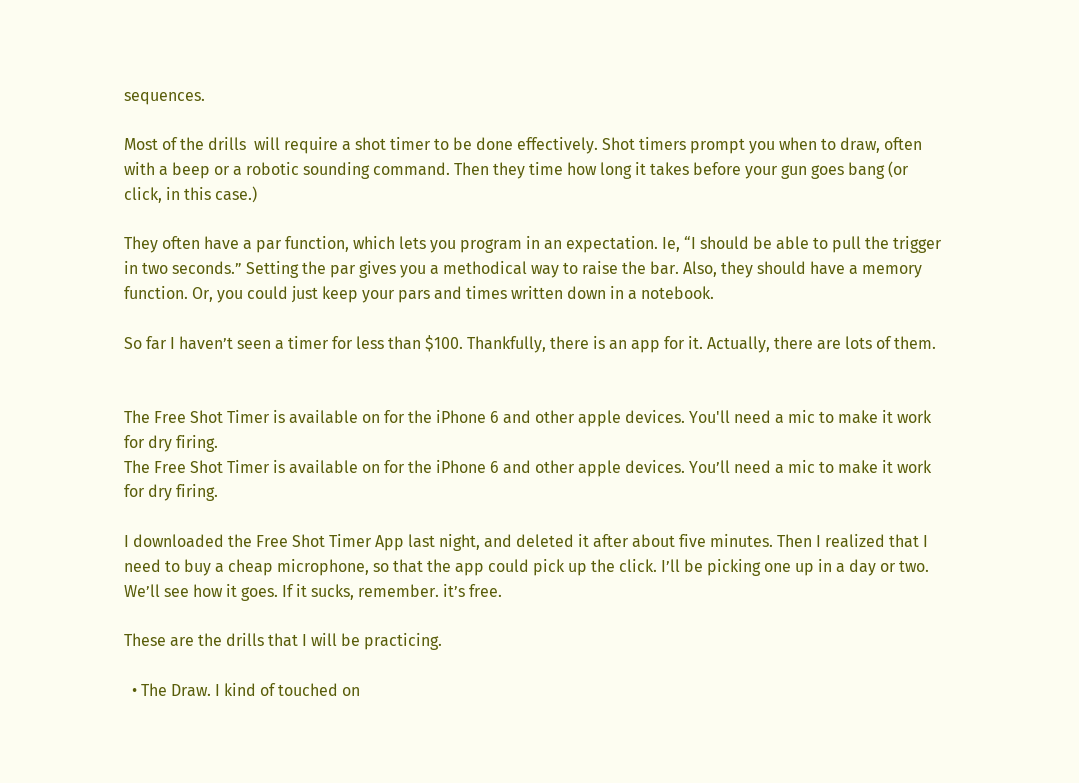sequences.

Most of the drills  will require a shot timer to be done effectively. Shot timers prompt you when to draw, often with a beep or a robotic sounding command. Then they time how long it takes before your gun goes bang (or click, in this case.)

They often have a par function, which lets you program in an expectation. Ie, “I should be able to pull the trigger in two seconds.” Setting the par gives you a methodical way to raise the bar. Also, they should have a memory function. Or, you could just keep your pars and times written down in a notebook.

So far I haven’t seen a timer for less than $100. Thankfully, there is an app for it. Actually, there are lots of them.


The Free Shot Timer is available on for the iPhone 6 and other apple devices. You'll need a mic to make it work for dry firing.
The Free Shot Timer is available on for the iPhone 6 and other apple devices. You’ll need a mic to make it work for dry firing.

I downloaded the Free Shot Timer App last night, and deleted it after about five minutes. Then I realized that I need to buy a cheap microphone, so that the app could pick up the click. I’ll be picking one up in a day or two. We’ll see how it goes. If it sucks, remember. it’s free.

These are the drills that I will be practicing.

  • The Draw. I kind of touched on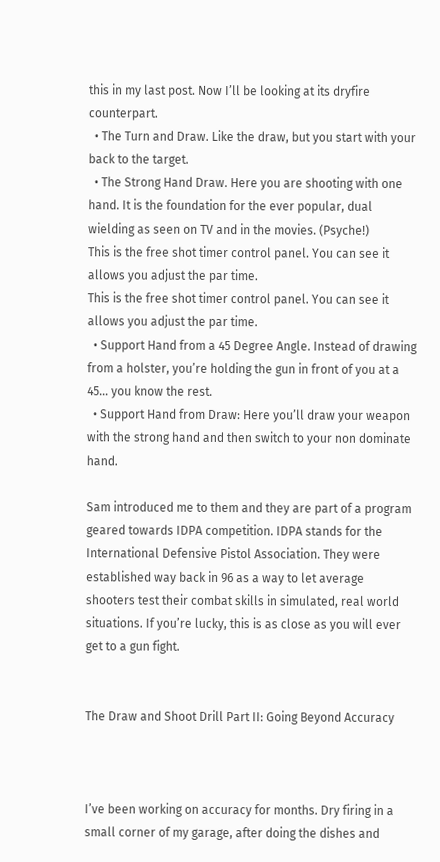this in my last post. Now I’ll be looking at its dryfire counterpart.
  • The Turn and Draw. Like the draw, but you start with your back to the target.
  • The Strong Hand Draw. Here you are shooting with one hand. It is the foundation for the ever popular, dual wielding as seen on TV and in the movies. (Psyche!)
This is the free shot timer control panel. You can see it allows you adjust the par time.
This is the free shot timer control panel. You can see it allows you adjust the par time.
  • Support Hand from a 45 Degree Angle. Instead of drawing from a holster, you’re holding the gun in front of you at a 45… you know the rest.
  • Support Hand from Draw: Here you’ll draw your weapon with the strong hand and then switch to your non dominate hand.

Sam introduced me to them and they are part of a program geared towards IDPA competition. IDPA stands for the International Defensive Pistol Association. They were established way back in 96 as a way to let average shooters test their combat skills in simulated, real world situations. If you’re lucky, this is as close as you will ever get to a gun fight.


The Draw and Shoot Drill Part II: Going Beyond Accuracy



I’ve been working on accuracy for months. Dry firing in a small corner of my garage, after doing the dishes and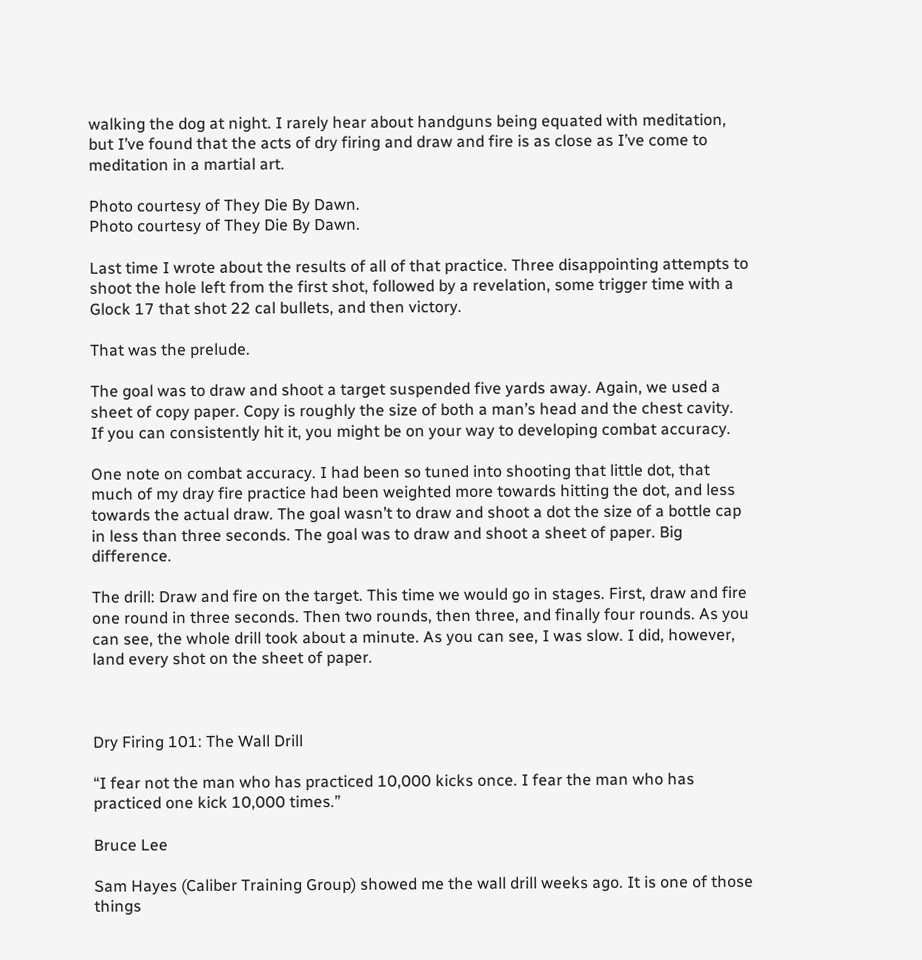walking the dog at night. I rarely hear about handguns being equated with meditation, but I’ve found that the acts of dry firing and draw and fire is as close as I’ve come to meditation in a martial art.

Photo courtesy of They Die By Dawn.
Photo courtesy of They Die By Dawn.

Last time I wrote about the results of all of that practice. Three disappointing attempts to shoot the hole left from the first shot, followed by a revelation, some trigger time with a Glock 17 that shot 22 cal bullets, and then victory.

That was the prelude.

The goal was to draw and shoot a target suspended five yards away. Again, we used a sheet of copy paper. Copy is roughly the size of both a man’s head and the chest cavity. If you can consistently hit it, you might be on your way to developing combat accuracy.

One note on combat accuracy. I had been so tuned into shooting that little dot, that much of my dray fire practice had been weighted more towards hitting the dot, and less towards the actual draw. The goal wasn’t to draw and shoot a dot the size of a bottle cap in less than three seconds. The goal was to draw and shoot a sheet of paper. Big difference.

The drill: Draw and fire on the target. This time we would go in stages. First, draw and fire one round in three seconds. Then two rounds, then three, and finally four rounds. As you can see, the whole drill took about a minute. As you can see, I was slow. I did, however, land every shot on the sheet of paper.



Dry Firing 101: The Wall Drill

“I fear not the man who has practiced 10,000 kicks once. I fear the man who has practiced one kick 10,000 times.”

Bruce Lee

Sam Hayes (Caliber Training Group) showed me the wall drill weeks ago. It is one of those things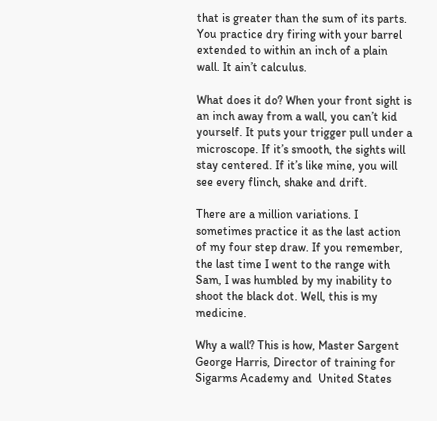that is greater than the sum of its parts. You practice dry firing with your barrel extended to within an inch of a plain wall. It ain’t calculus.

What does it do? When your front sight is an inch away from a wall, you can’t kid yourself. It puts your trigger pull under a microscope. If it’s smooth, the sights will stay centered. If it’s like mine, you will see every flinch, shake and drift.

There are a million variations. I sometimes practice it as the last action of my four step draw. If you remember, the last time I went to the range with Sam, I was humbled by my inability to shoot the black dot. Well, this is my medicine.

Why a wall? This is how, Master Sargent George Harris, Director of training for Sigarms Academy and  United States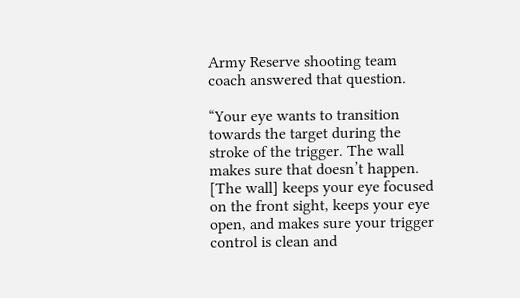Army Reserve shooting team coach answered that question.

“Your eye wants to transition towards the target during the stroke of the trigger. The wall makes sure that doesn’t happen. [The wall] keeps your eye focused on the front sight, keeps your eye open, and makes sure your trigger control is clean and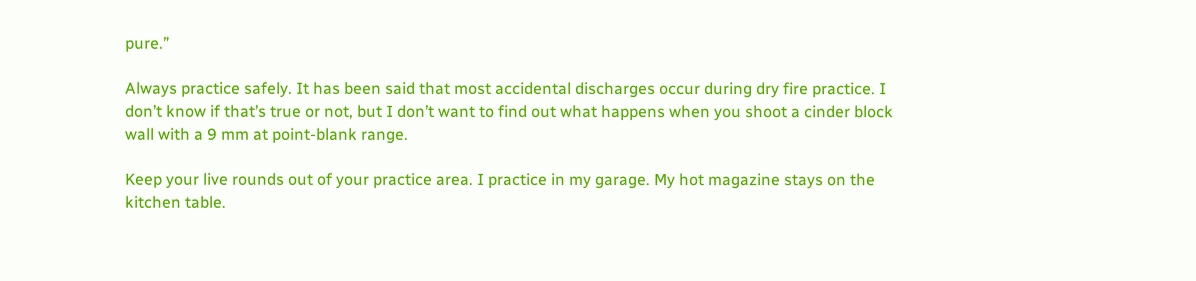pure.”

Always practice safely. It has been said that most accidental discharges occur during dry fire practice. I don’t know if that’s true or not, but I don’t want to find out what happens when you shoot a cinder block wall with a 9 mm at point-blank range.

Keep your live rounds out of your practice area. I practice in my garage. My hot magazine stays on the kitchen table.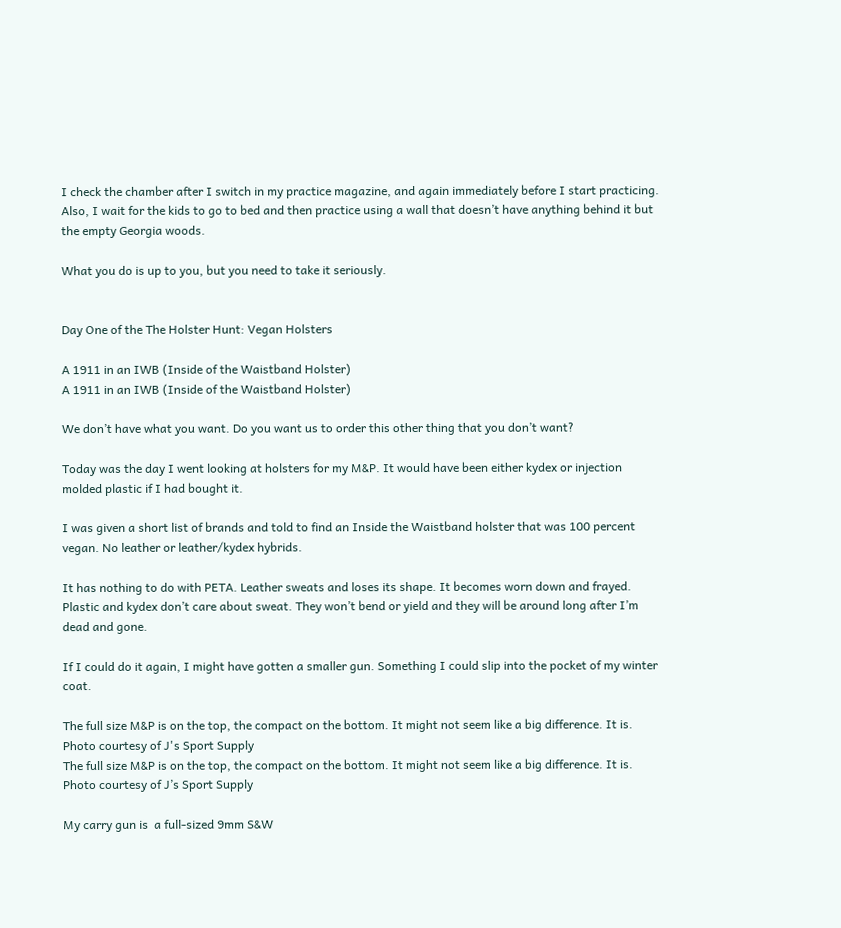I check the chamber after I switch in my practice magazine, and again immediately before I start practicing. Also, I wait for the kids to go to bed and then practice using a wall that doesn’t have anything behind it but the empty Georgia woods.

What you do is up to you, but you need to take it seriously.


Day One of the The Holster Hunt: Vegan Holsters

A 1911 in an IWB (Inside of the Waistband Holster)
A 1911 in an IWB (Inside of the Waistband Holster)

We don’t have what you want. Do you want us to order this other thing that you don’t want?

Today was the day I went looking at holsters for my M&P. It would have been either kydex or injection molded plastic if I had bought it.

I was given a short list of brands and told to find an Inside the Waistband holster that was 100 percent vegan. No leather or leather/kydex hybrids.

It has nothing to do with PETA. Leather sweats and loses its shape. It becomes worn down and frayed. Plastic and kydex don’t care about sweat. They won’t bend or yield and they will be around long after I’m dead and gone.

If I could do it again, I might have gotten a smaller gun. Something I could slip into the pocket of my winter coat.

The full size M&P is on the top, the compact on the bottom. It might not seem like a big difference. It is. Photo courtesy of J's Sport Supply
The full size M&P is on the top, the compact on the bottom. It might not seem like a big difference. It is.
Photo courtesy of J’s Sport Supply

My carry gun is  a full-sized 9mm S&W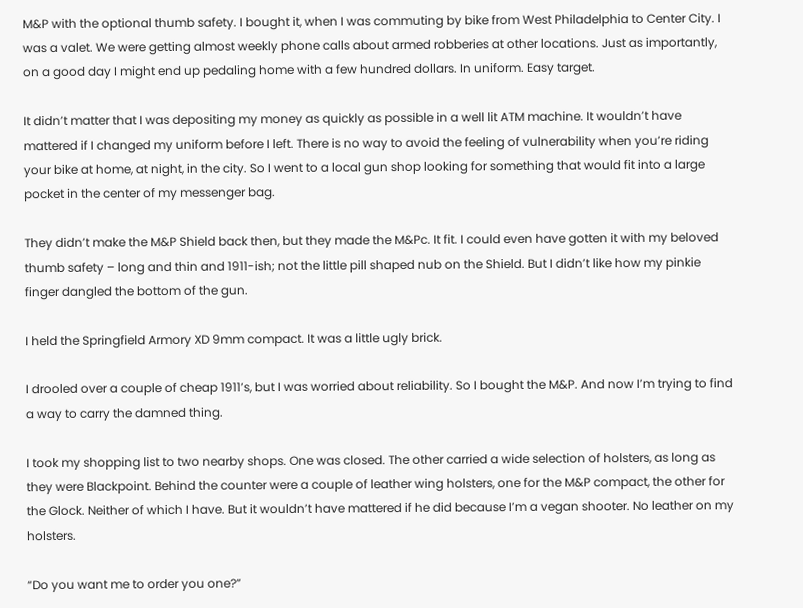M&P with the optional thumb safety. I bought it, when I was commuting by bike from West Philadelphia to Center City. I was a valet. We were getting almost weekly phone calls about armed robberies at other locations. Just as importantly, on a good day I might end up pedaling home with a few hundred dollars. In uniform. Easy target.

It didn’t matter that I was depositing my money as quickly as possible in a well lit ATM machine. It wouldn’t have mattered if I changed my uniform before I left. There is no way to avoid the feeling of vulnerability when you’re riding your bike at home, at night, in the city. So I went to a local gun shop looking for something that would fit into a large pocket in the center of my messenger bag.

They didn’t make the M&P Shield back then, but they made the M&Pc. It fit. I could even have gotten it with my beloved thumb safety – long and thin and 1911-ish; not the little pill shaped nub on the Shield. But I didn’t like how my pinkie finger dangled the bottom of the gun.

I held the Springfield Armory XD 9mm compact. It was a little ugly brick.

I drooled over a couple of cheap 1911’s, but I was worried about reliability. So I bought the M&P. And now I’m trying to find a way to carry the damned thing.

I took my shopping list to two nearby shops. One was closed. The other carried a wide selection of holsters, as long as they were Blackpoint. Behind the counter were a couple of leather wing holsters, one for the M&P compact, the other for the Glock. Neither of which I have. But it wouldn’t have mattered if he did because I’m a vegan shooter. No leather on my holsters.

“Do you want me to order you one?”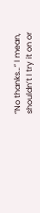“No thanks…” I mean, shouldn’t I try it on or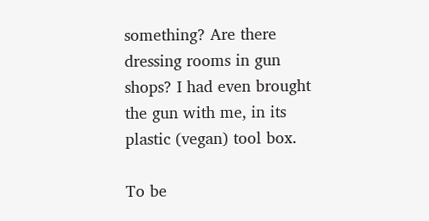something? Are there dressing rooms in gun shops? I had even brought the gun with me, in its plastic (vegan) tool box.

To be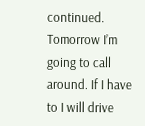continued. Tomorrow I’m going to call around. If I have to I will drive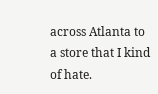across Atlanta to a store that I kind of hate.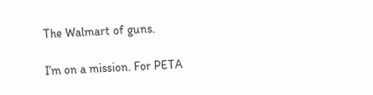The Walmart of guns.

I’m on a mission. For PETA